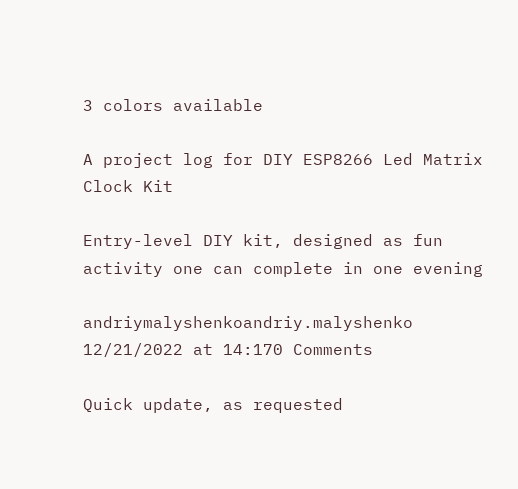3 colors available

A project log for DIY ESP8266 Led Matrix Clock Kit

Entry-level DIY kit, designed as fun activity one can complete in one evening

andriymalyshenkoandriy.malyshenko 12/21/2022 at 14:170 Comments

Quick update, as requested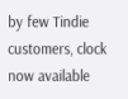by few Tindie customers, clock now available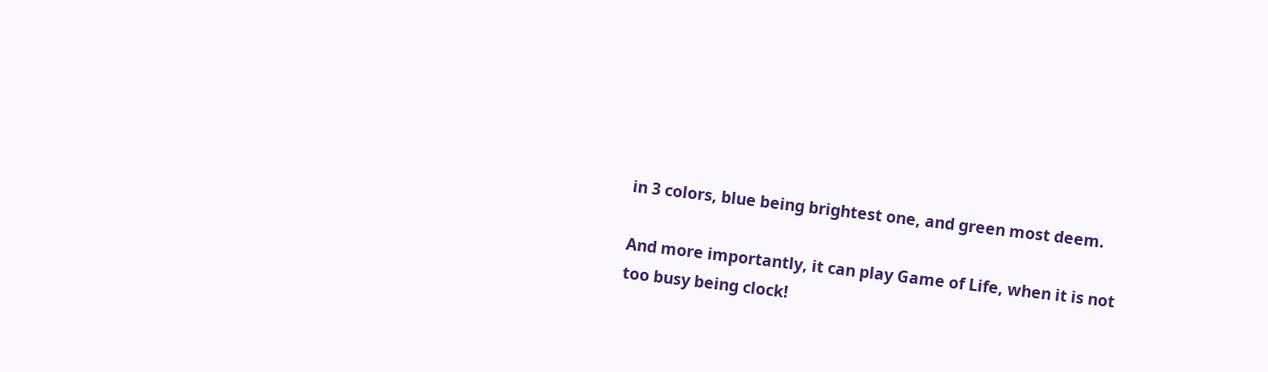in 3 colors, blue being brightest one, and green most deem.

And more importantly, it can play Game of Life, when it is not too busy being clock!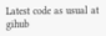Latest code as usual at gihub